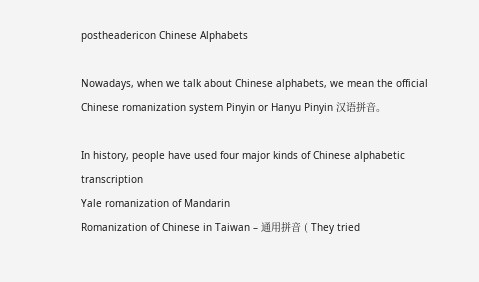postheadericon Chinese Alphabets

Nowadays, when we talk about Chinese alphabets, we mean the official Chinese romanization system Pinyin or Hanyu Pinyin 汉语拼音。

In history, people have used four major kinds of Chinese alphabetic transcription
Yale romanization of Mandarin
Romanization of Chinese in Taiwan – 通用拼音 ( They tried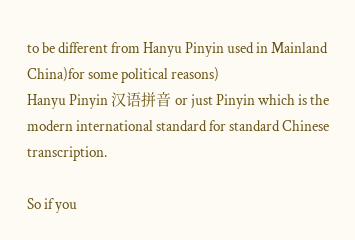to be different from Hanyu Pinyin used in Mainland China)for some political reasons)
Hanyu Pinyin 汉语拼音 or just Pinyin which is the modern international standard for standard Chinese transcription.

So if you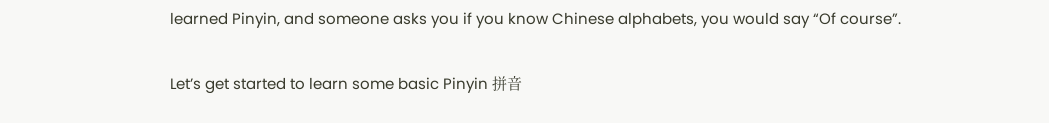learned Pinyin, and someone asks you if you know Chinese alphabets, you would say “Of course”.

Let’s get started to learn some basic Pinyin 拼音